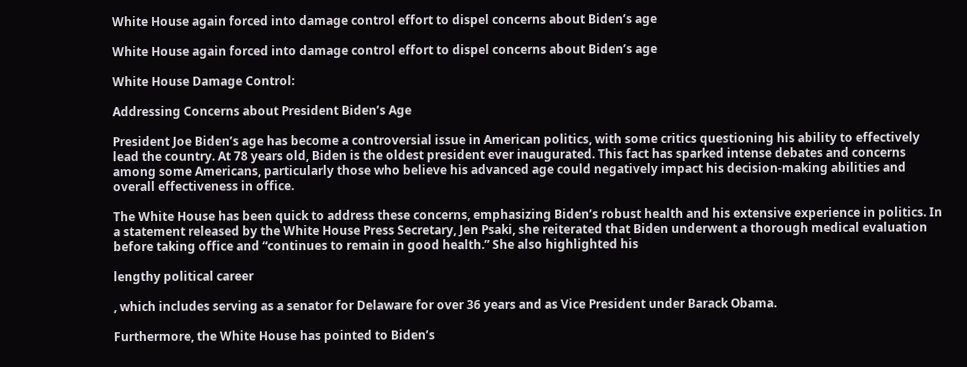White House again forced into damage control effort to dispel concerns about Biden’s age

White House again forced into damage control effort to dispel concerns about Biden’s age

White House Damage Control:

Addressing Concerns about President Biden’s Age

President Joe Biden’s age has become a controversial issue in American politics, with some critics questioning his ability to effectively lead the country. At 78 years old, Biden is the oldest president ever inaugurated. This fact has sparked intense debates and concerns among some Americans, particularly those who believe his advanced age could negatively impact his decision-making abilities and overall effectiveness in office.

The White House has been quick to address these concerns, emphasizing Biden’s robust health and his extensive experience in politics. In a statement released by the White House Press Secretary, Jen Psaki, she reiterated that Biden underwent a thorough medical evaluation before taking office and “continues to remain in good health.” She also highlighted his

lengthy political career

, which includes serving as a senator for Delaware for over 36 years and as Vice President under Barack Obama.

Furthermore, the White House has pointed to Biden’s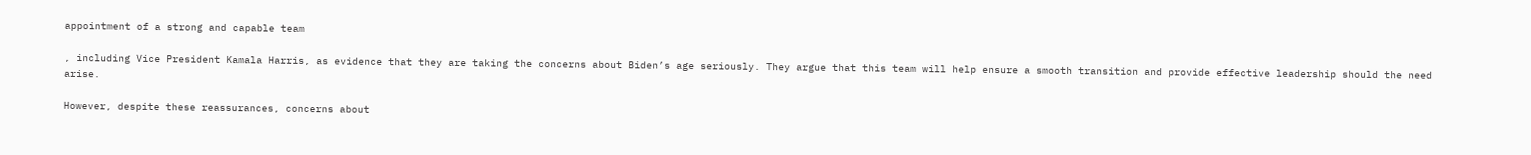appointment of a strong and capable team

, including Vice President Kamala Harris, as evidence that they are taking the concerns about Biden’s age seriously. They argue that this team will help ensure a smooth transition and provide effective leadership should the need arise.

However, despite these reassurances, concerns about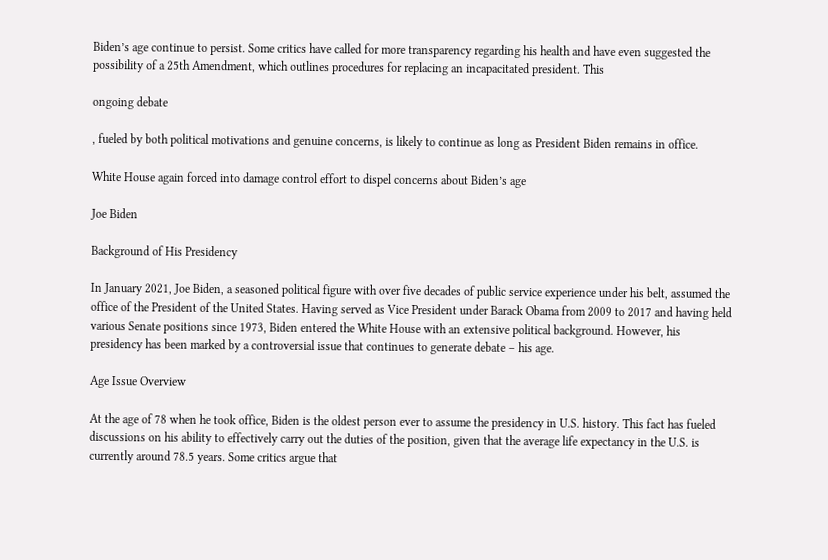Biden’s age continue to persist. Some critics have called for more transparency regarding his health and have even suggested the possibility of a 25th Amendment, which outlines procedures for replacing an incapacitated president. This

ongoing debate

, fueled by both political motivations and genuine concerns, is likely to continue as long as President Biden remains in office.

White House again forced into damage control effort to dispel concerns about Biden’s age

Joe Biden

Background of His Presidency

In January 2021, Joe Biden, a seasoned political figure with over five decades of public service experience under his belt, assumed the office of the President of the United States. Having served as Vice President under Barack Obama from 2009 to 2017 and having held various Senate positions since 1973, Biden entered the White House with an extensive political background. However, his presidency has been marked by a controversial issue that continues to generate debate – his age.

Age Issue Overview

At the age of 78 when he took office, Biden is the oldest person ever to assume the presidency in U.S. history. This fact has fueled discussions on his ability to effectively carry out the duties of the position, given that the average life expectancy in the U.S. is currently around 78.5 years. Some critics argue that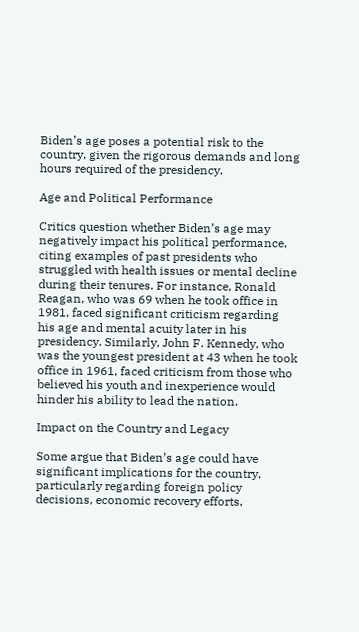Biden’s age poses a potential risk to the country, given the rigorous demands and long hours required of the presidency.

Age and Political Performance

Critics question whether Biden’s age may negatively impact his political performance, citing examples of past presidents who struggled with health issues or mental decline during their tenures. For instance, Ronald Reagan, who was 69 when he took office in 1981, faced significant criticism regarding his age and mental acuity later in his presidency. Similarly, John F. Kennedy, who was the youngest president at 43 when he took office in 1961, faced criticism from those who believed his youth and inexperience would hinder his ability to lead the nation.

Impact on the Country and Legacy

Some argue that Biden’s age could have significant implications for the country, particularly regarding foreign policy decisions, economic recovery efforts,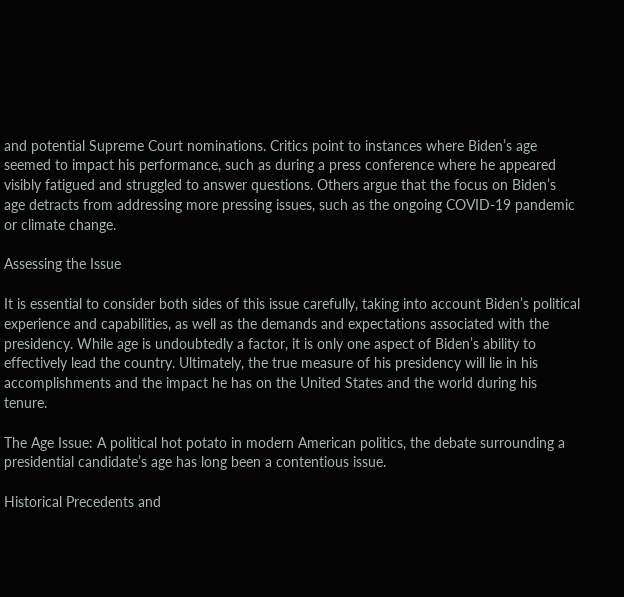and potential Supreme Court nominations. Critics point to instances where Biden’s age seemed to impact his performance, such as during a press conference where he appeared visibly fatigued and struggled to answer questions. Others argue that the focus on Biden’s age detracts from addressing more pressing issues, such as the ongoing COVID-19 pandemic or climate change.

Assessing the Issue

It is essential to consider both sides of this issue carefully, taking into account Biden’s political experience and capabilities, as well as the demands and expectations associated with the presidency. While age is undoubtedly a factor, it is only one aspect of Biden’s ability to effectively lead the country. Ultimately, the true measure of his presidency will lie in his accomplishments and the impact he has on the United States and the world during his tenure.

The Age Issue: A political hot potato in modern American politics, the debate surrounding a presidential candidate’s age has long been a contentious issue.

Historical Precedents and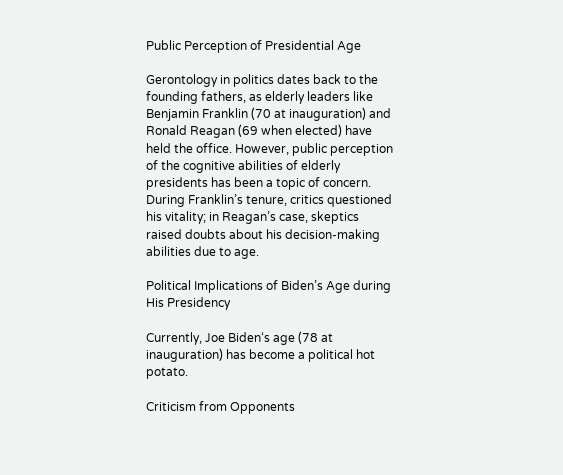Public Perception of Presidential Age

Gerontology in politics dates back to the founding fathers, as elderly leaders like Benjamin Franklin (70 at inauguration) and Ronald Reagan (69 when elected) have held the office. However, public perception of the cognitive abilities of elderly presidents has been a topic of concern. During Franklin’s tenure, critics questioned his vitality; in Reagan’s case, skeptics raised doubts about his decision-making abilities due to age.

Political Implications of Biden’s Age during His Presidency

Currently, Joe Biden‘s age (78 at inauguration) has become a political hot potato.

Criticism from Opponents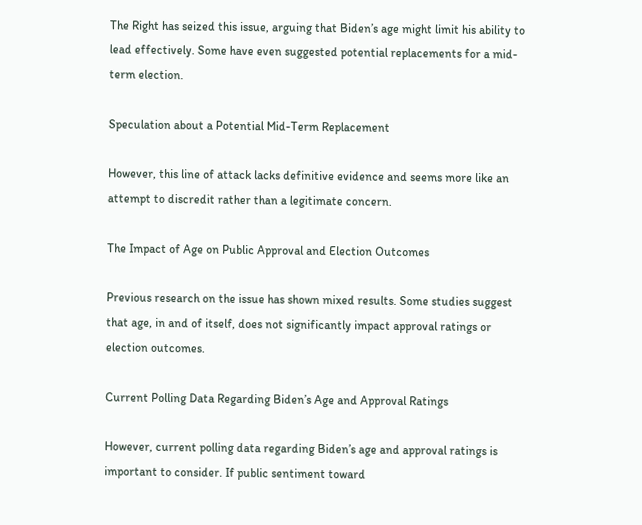The Right has seized this issue, arguing that Biden’s age might limit his ability to lead effectively. Some have even suggested potential replacements for a mid-term election.

Speculation about a Potential Mid-Term Replacement

However, this line of attack lacks definitive evidence and seems more like an attempt to discredit rather than a legitimate concern.

The Impact of Age on Public Approval and Election Outcomes

Previous research on the issue has shown mixed results. Some studies suggest that age, in and of itself, does not significantly impact approval ratings or election outcomes.

Current Polling Data Regarding Biden’s Age and Approval Ratings

However, current polling data regarding Biden’s age and approval ratings is important to consider. If public sentiment toward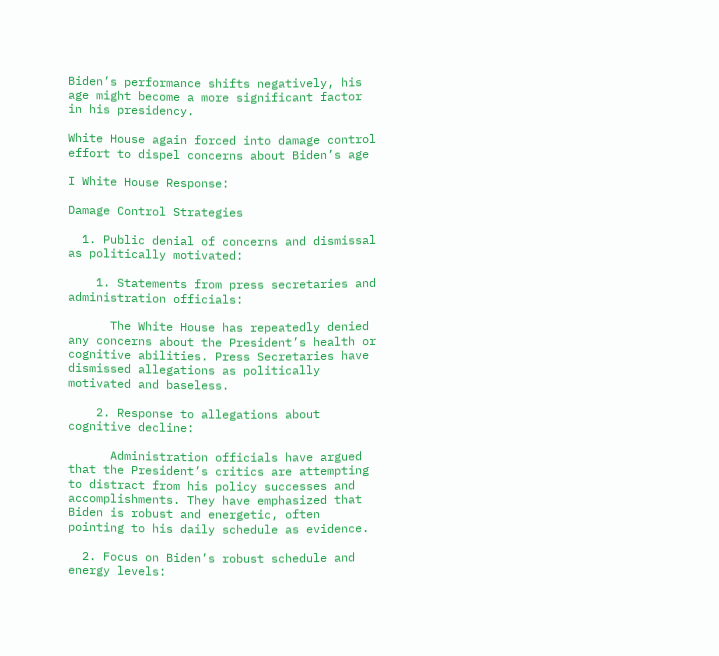Biden’s performance shifts negatively, his age might become a more significant factor in his presidency.

White House again forced into damage control effort to dispel concerns about Biden’s age

I White House Response:

Damage Control Strategies

  1. Public denial of concerns and dismissal as politically motivated:

    1. Statements from press secretaries and administration officials:

      The White House has repeatedly denied any concerns about the President’s health or cognitive abilities. Press Secretaries have dismissed allegations as politically motivated and baseless.

    2. Response to allegations about cognitive decline:

      Administration officials have argued that the President’s critics are attempting to distract from his policy successes and accomplishments. They have emphasized that Biden is robust and energetic, often pointing to his daily schedule as evidence.

  2. Focus on Biden’s robust schedule and energy levels: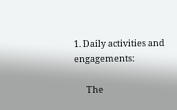1. Daily activities and engagements:

      The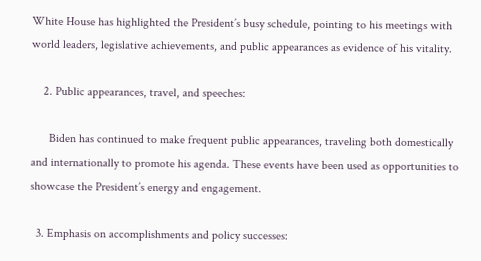White House has highlighted the President’s busy schedule, pointing to his meetings with world leaders, legislative achievements, and public appearances as evidence of his vitality.

    2. Public appearances, travel, and speeches:

      Biden has continued to make frequent public appearances, traveling both domestically and internationally to promote his agenda. These events have been used as opportunities to showcase the President’s energy and engagement.

  3. Emphasis on accomplishments and policy successes: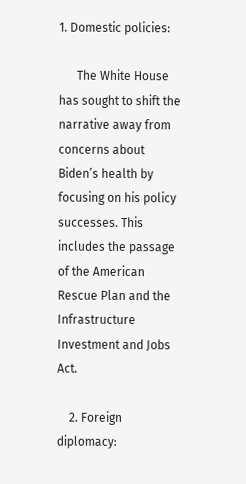1. Domestic policies:

      The White House has sought to shift the narrative away from concerns about Biden’s health by focusing on his policy successes. This includes the passage of the American Rescue Plan and the Infrastructure Investment and Jobs Act.

    2. Foreign diplomacy: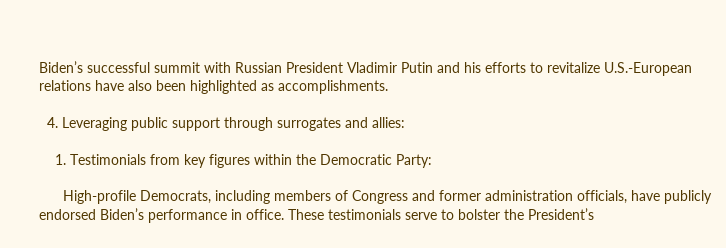Biden’s successful summit with Russian President Vladimir Putin and his efforts to revitalize U.S.-European relations have also been highlighted as accomplishments.

  4. Leveraging public support through surrogates and allies:

    1. Testimonials from key figures within the Democratic Party:

      High-profile Democrats, including members of Congress and former administration officials, have publicly endorsed Biden’s performance in office. These testimonials serve to bolster the President’s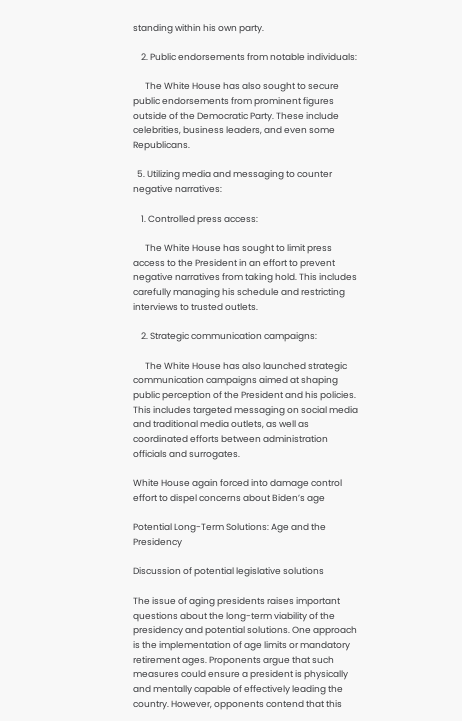standing within his own party.

    2. Public endorsements from notable individuals:

      The White House has also sought to secure public endorsements from prominent figures outside of the Democratic Party. These include celebrities, business leaders, and even some Republicans.

  5. Utilizing media and messaging to counter negative narratives:

    1. Controlled press access:

      The White House has sought to limit press access to the President in an effort to prevent negative narratives from taking hold. This includes carefully managing his schedule and restricting interviews to trusted outlets.

    2. Strategic communication campaigns:

      The White House has also launched strategic communication campaigns aimed at shaping public perception of the President and his policies. This includes targeted messaging on social media and traditional media outlets, as well as coordinated efforts between administration officials and surrogates.

White House again forced into damage control effort to dispel concerns about Biden’s age

Potential Long-Term Solutions: Age and the Presidency

Discussion of potential legislative solutions

The issue of aging presidents raises important questions about the long-term viability of the presidency and potential solutions. One approach is the implementation of age limits or mandatory retirement ages. Proponents argue that such measures could ensure a president is physically and mentally capable of effectively leading the country. However, opponents contend that this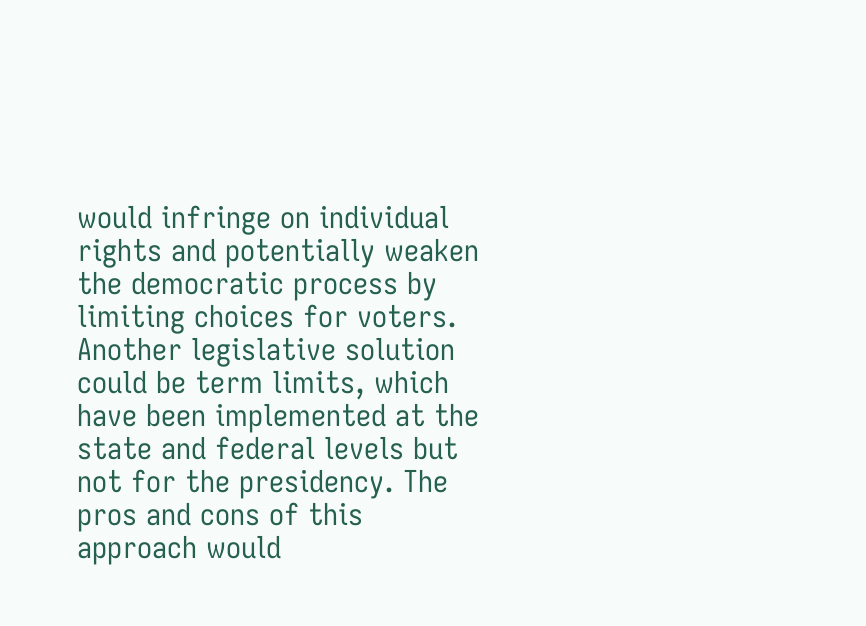would infringe on individual rights and potentially weaken the democratic process by limiting choices for voters. Another legislative solution could be term limits, which have been implemented at the state and federal levels but not for the presidency. The pros and cons of this approach would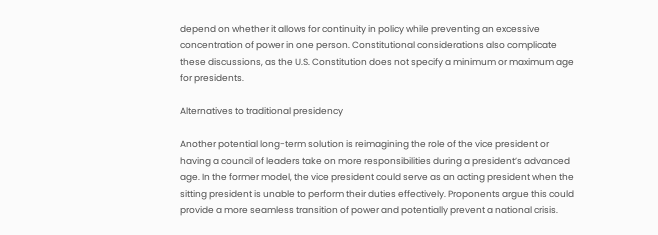depend on whether it allows for continuity in policy while preventing an excessive concentration of power in one person. Constitutional considerations also complicate these discussions, as the U.S. Constitution does not specify a minimum or maximum age for presidents.

Alternatives to traditional presidency

Another potential long-term solution is reimagining the role of the vice president or having a council of leaders take on more responsibilities during a president’s advanced age. In the former model, the vice president could serve as an acting president when the sitting president is unable to perform their duties effectively. Proponents argue this could provide a more seamless transition of power and potentially prevent a national crisis.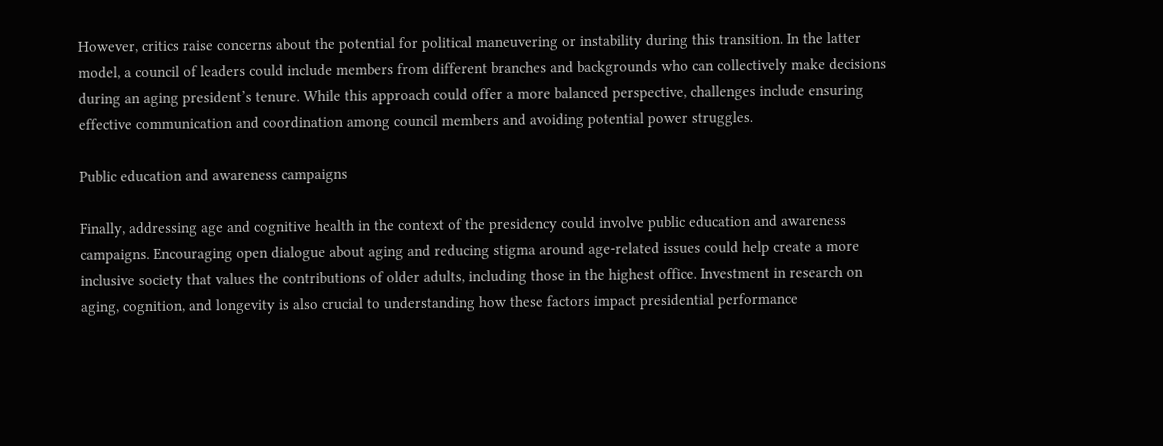However, critics raise concerns about the potential for political maneuvering or instability during this transition. In the latter model, a council of leaders could include members from different branches and backgrounds who can collectively make decisions during an aging president’s tenure. While this approach could offer a more balanced perspective, challenges include ensuring effective communication and coordination among council members and avoiding potential power struggles.

Public education and awareness campaigns

Finally, addressing age and cognitive health in the context of the presidency could involve public education and awareness campaigns. Encouraging open dialogue about aging and reducing stigma around age-related issues could help create a more inclusive society that values the contributions of older adults, including those in the highest office. Investment in research on aging, cognition, and longevity is also crucial to understanding how these factors impact presidential performance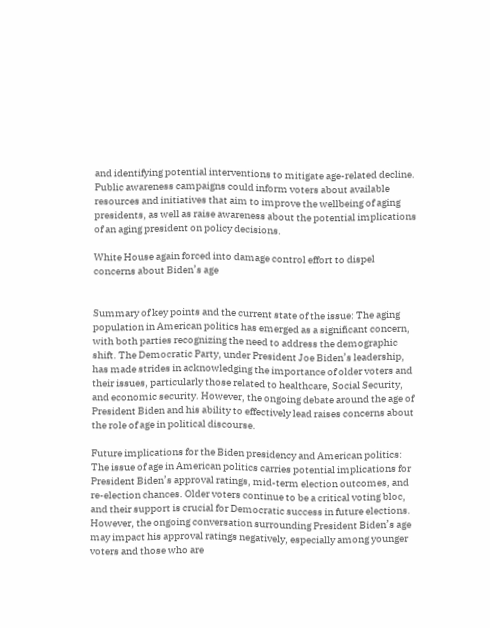and identifying potential interventions to mitigate age-related decline. Public awareness campaigns could inform voters about available resources and initiatives that aim to improve the wellbeing of aging presidents, as well as raise awareness about the potential implications of an aging president on policy decisions.

White House again forced into damage control effort to dispel concerns about Biden’s age


Summary of key points and the current state of the issue: The aging population in American politics has emerged as a significant concern, with both parties recognizing the need to address the demographic shift. The Democratic Party, under President Joe Biden’s leadership, has made strides in acknowledging the importance of older voters and their issues, particularly those related to healthcare, Social Security, and economic security. However, the ongoing debate around the age of President Biden and his ability to effectively lead raises concerns about the role of age in political discourse.

Future implications for the Biden presidency and American politics: The issue of age in American politics carries potential implications for President Biden’s approval ratings, mid-term election outcomes, and re-election chances. Older voters continue to be a critical voting bloc, and their support is crucial for Democratic success in future elections. However, the ongoing conversation surrounding President Biden’s age may impact his approval ratings negatively, especially among younger voters and those who are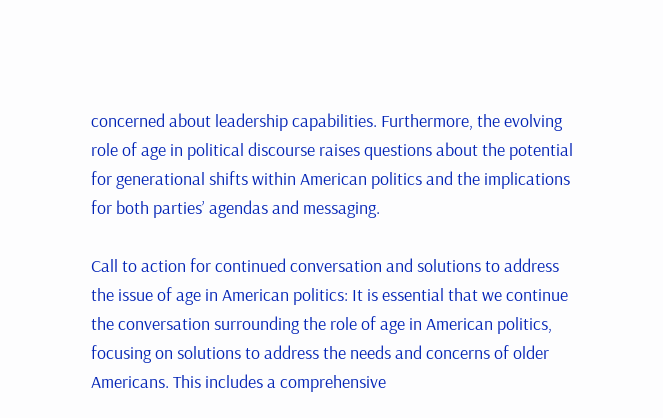concerned about leadership capabilities. Furthermore, the evolving role of age in political discourse raises questions about the potential for generational shifts within American politics and the implications for both parties’ agendas and messaging.

Call to action for continued conversation and solutions to address the issue of age in American politics: It is essential that we continue the conversation surrounding the role of age in American politics, focusing on solutions to address the needs and concerns of older Americans. This includes a comprehensive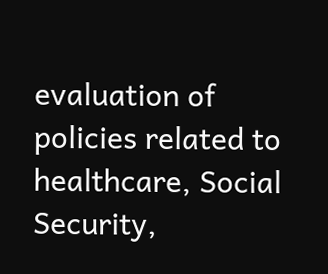evaluation of policies related to healthcare, Social Security,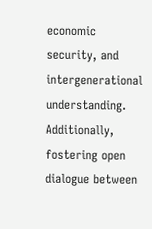economic security, and intergenerational understanding. Additionally, fostering open dialogue between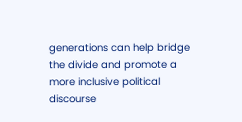generations can help bridge the divide and promote a more inclusive political discourse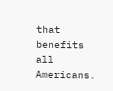that benefits all Americans.